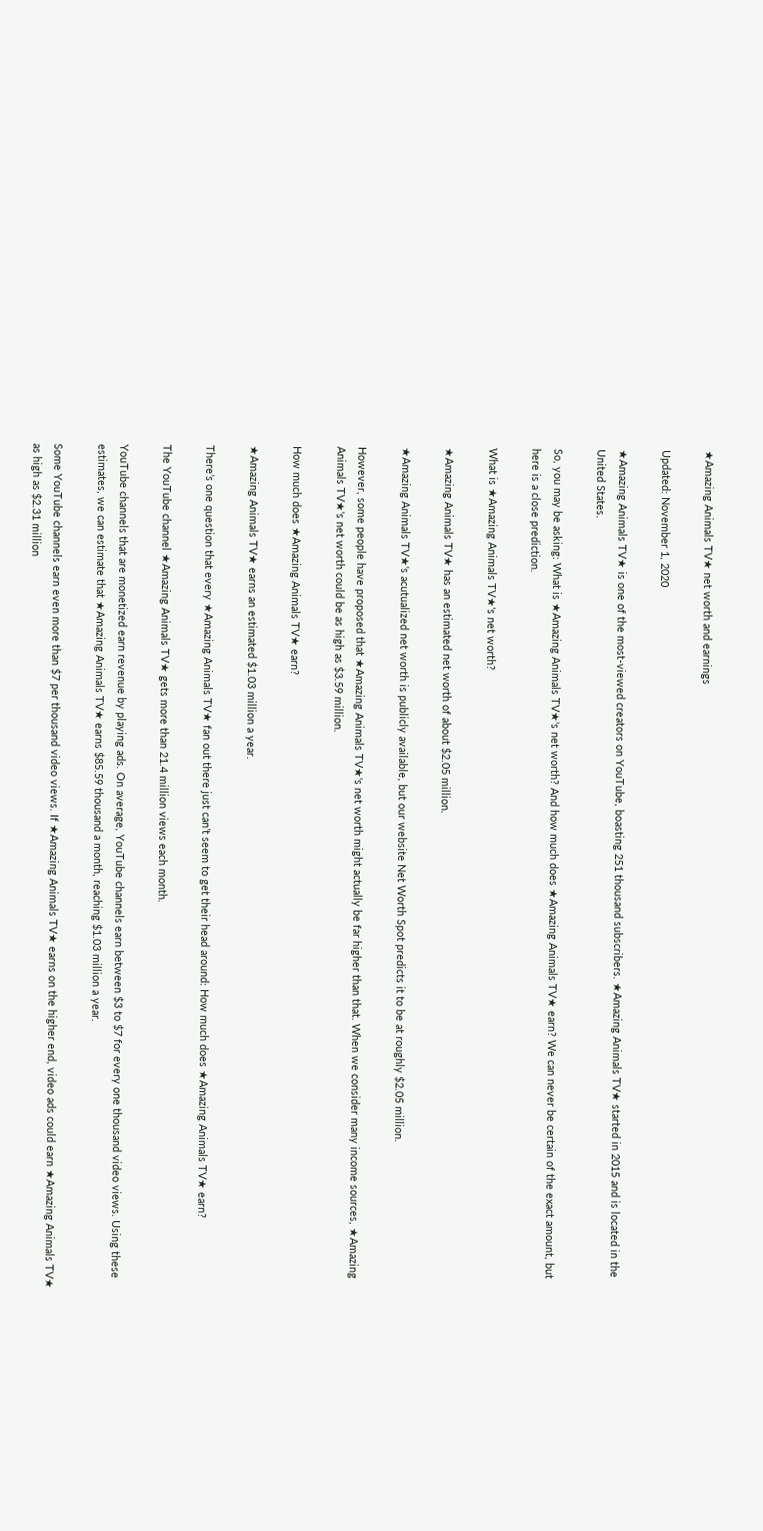★Amazing Animals TV★ net worth and earnings

Updated: November 1, 2020

★Amazing Animals TV★ is one of the most-viewed creators on YouTube, boasting 251 thousand subscribers. ★Amazing Animals TV★ started in 2015 and is located in the United States.

So, you may be asking: What is ★Amazing Animals TV★'s net worth? And how much does ★Amazing Animals TV★ earn? We can never be certain of the exact amount, but here is a close prediction.

What is ★Amazing Animals TV★'s net worth?

★Amazing Animals TV★ has an estimated net worth of about $2.05 million.

★Amazing Animals TV★'s acutualized net worth is publicly available, but our website Net Worth Spot predicts it to be at roughly $2.05 million.

However, some people have proposed that ★Amazing Animals TV★'s net worth might actually be far higher than that. When we consider many income sources, ★Amazing Animals TV★'s net worth could be as high as $3.59 million.

How much does ★Amazing Animals TV★ earn?

★Amazing Animals TV★ earns an estimated $1.03 million a year.

There’s one question that every ★Amazing Animals TV★ fan out there just can’t seem to get their head around: How much does ★Amazing Animals TV★ earn?

The YouTube channel ★Amazing Animals TV★ gets more than 21.4 million views each month.

YouTube channels that are monetized earn revenue by playing ads. On average, YouTube channels earn between $3 to $7 for every one thousand video views. Using these estimates, we can estimate that ★Amazing Animals TV★ earns $85.59 thousand a month, reaching $1.03 million a year.

Some YouTube channels earn even more than $7 per thousand video views. If ★Amazing Animals TV★ earns on the higher end, video ads could earn ★Amazing Animals TV★ as high as $2.31 million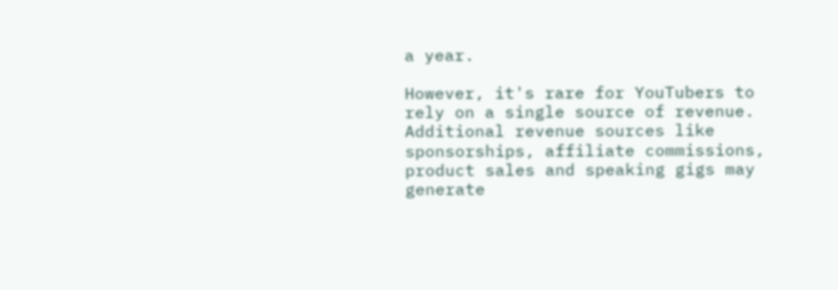a year.

However, it's rare for YouTubers to rely on a single source of revenue. Additional revenue sources like sponsorships, affiliate commissions, product sales and speaking gigs may generate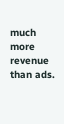much more revenue than ads.